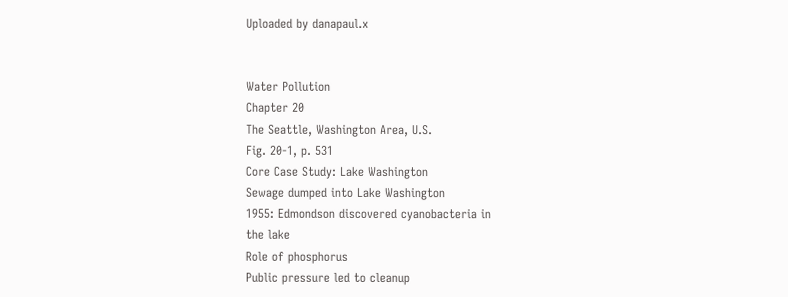Uploaded by danapaul.x


Water Pollution
Chapter 20
The Seattle, Washington Area, U.S.
Fig. 20-1, p. 531
Core Case Study: Lake Washington
Sewage dumped into Lake Washington
1955: Edmondson discovered cyanobacteria in
the lake
Role of phosphorus
Public pressure led to cleanup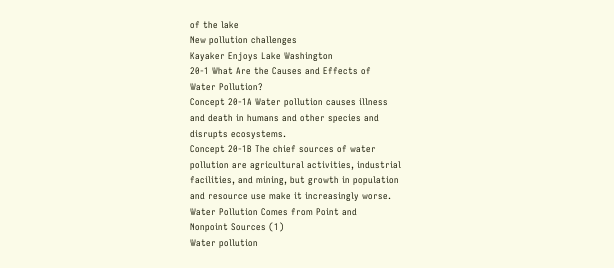of the lake
New pollution challenges
Kayaker Enjoys Lake Washington
20-1 What Are the Causes and Effects of
Water Pollution?
Concept 20-1A Water pollution causes illness
and death in humans and other species and
disrupts ecosystems.
Concept 20-1B The chief sources of water
pollution are agricultural activities, industrial
facilities, and mining, but growth in population
and resource use make it increasingly worse.
Water Pollution Comes from Point and
Nonpoint Sources (1)
Water pollution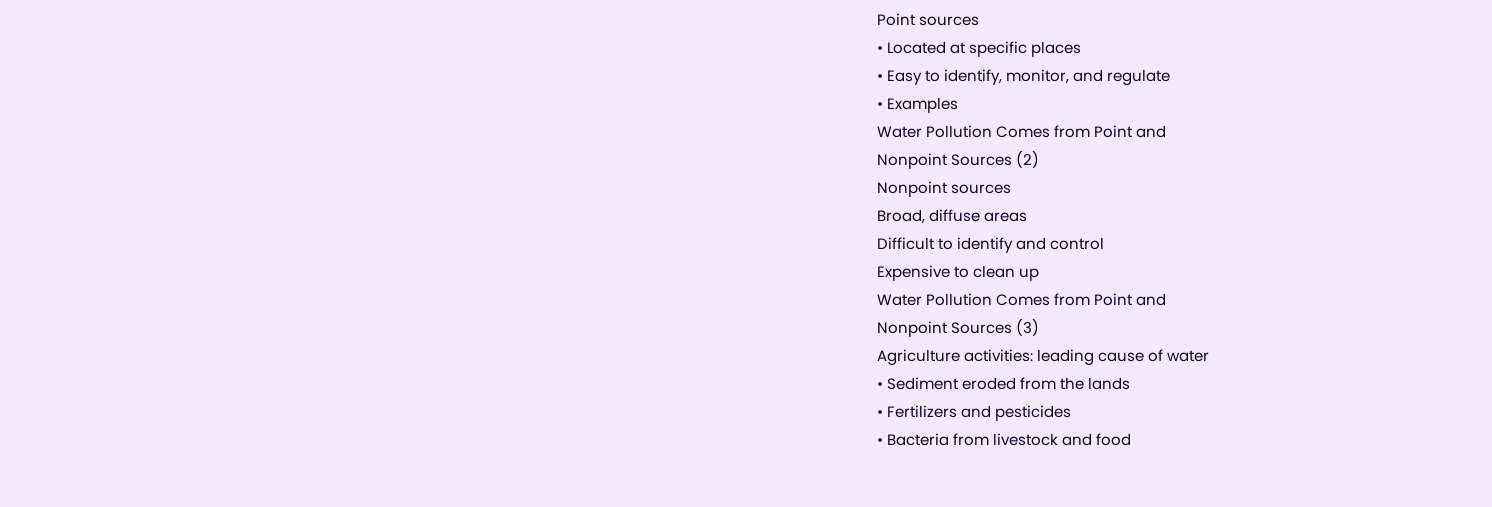Point sources
• Located at specific places
• Easy to identify, monitor, and regulate
• Examples
Water Pollution Comes from Point and
Nonpoint Sources (2)
Nonpoint sources
Broad, diffuse areas
Difficult to identify and control
Expensive to clean up
Water Pollution Comes from Point and
Nonpoint Sources (3)
Agriculture activities: leading cause of water
• Sediment eroded from the lands
• Fertilizers and pesticides
• Bacteria from livestock and food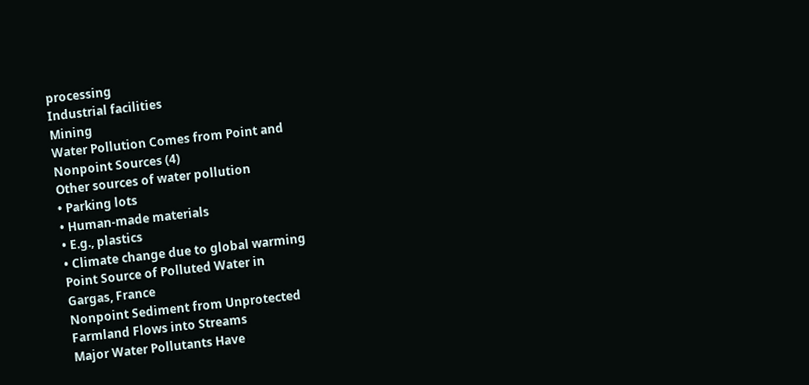processing
Industrial facilities
Mining
Water Pollution Comes from Point and
Nonpoint Sources (4)
Other sources of water pollution
• Parking lots
• Human-made materials
• E.g., plastics
• Climate change due to global warming
Point Source of Polluted Water in
Gargas, France
Nonpoint Sediment from Unprotected
Farmland Flows into Streams
Major Water Pollutants Have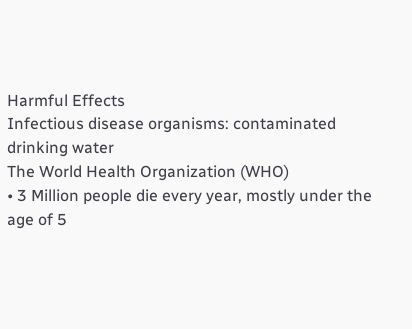Harmful Effects
Infectious disease organisms: contaminated
drinking water
The World Health Organization (WHO)
• 3 Million people die every year, mostly under the
age of 5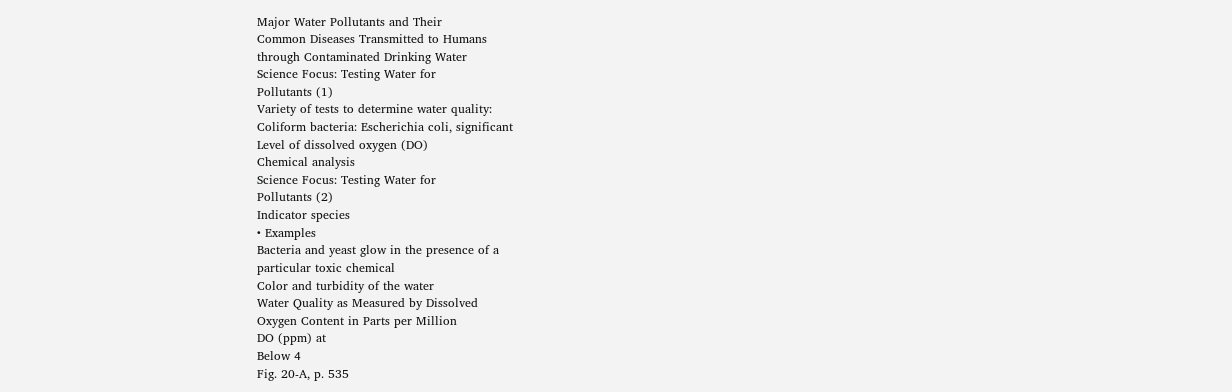Major Water Pollutants and Their
Common Diseases Transmitted to Humans
through Contaminated Drinking Water
Science Focus: Testing Water for
Pollutants (1)
Variety of tests to determine water quality:
Coliform bacteria: Escherichia coli, significant
Level of dissolved oxygen (DO)
Chemical analysis
Science Focus: Testing Water for
Pollutants (2)
Indicator species
• Examples
Bacteria and yeast glow in the presence of a
particular toxic chemical
Color and turbidity of the water
Water Quality as Measured by Dissolved
Oxygen Content in Parts per Million
DO (ppm) at
Below 4
Fig. 20-A, p. 535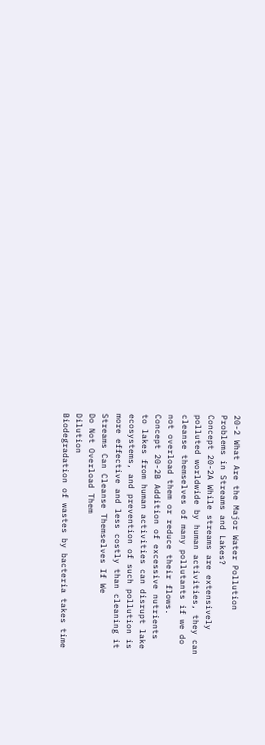20-2 What Are the Major Water Pollution
Problems in Streams and Lakes?
Concept 20-2A While streams are extensively
polluted worldwide by human activities, they can
cleanse themselves of many pollutants if we do
not overload them or reduce their flows.
Concept 20-2B Addition of excessive nutrients
to lakes from human activities can disrupt lake
ecosystems, and prevention of such pollution is
more effective and less costly than cleaning it
Streams Can Cleanse Themselves If We
Do Not Overload Them
Dilution
Biodegradation of wastes by bacteria takes time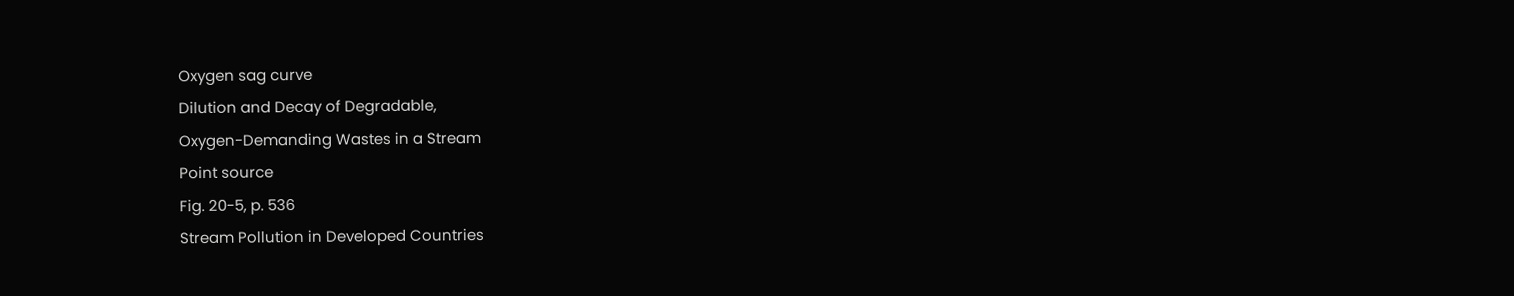Oxygen sag curve
Dilution and Decay of Degradable,
Oxygen-Demanding Wastes in a Stream
Point source
Fig. 20-5, p. 536
Stream Pollution in Developed Countries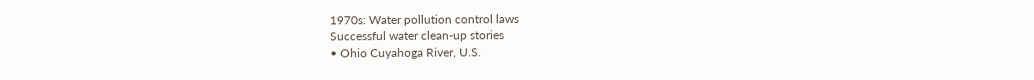1970s: Water pollution control laws
Successful water clean-up stories
• Ohio Cuyahoga River, U.S.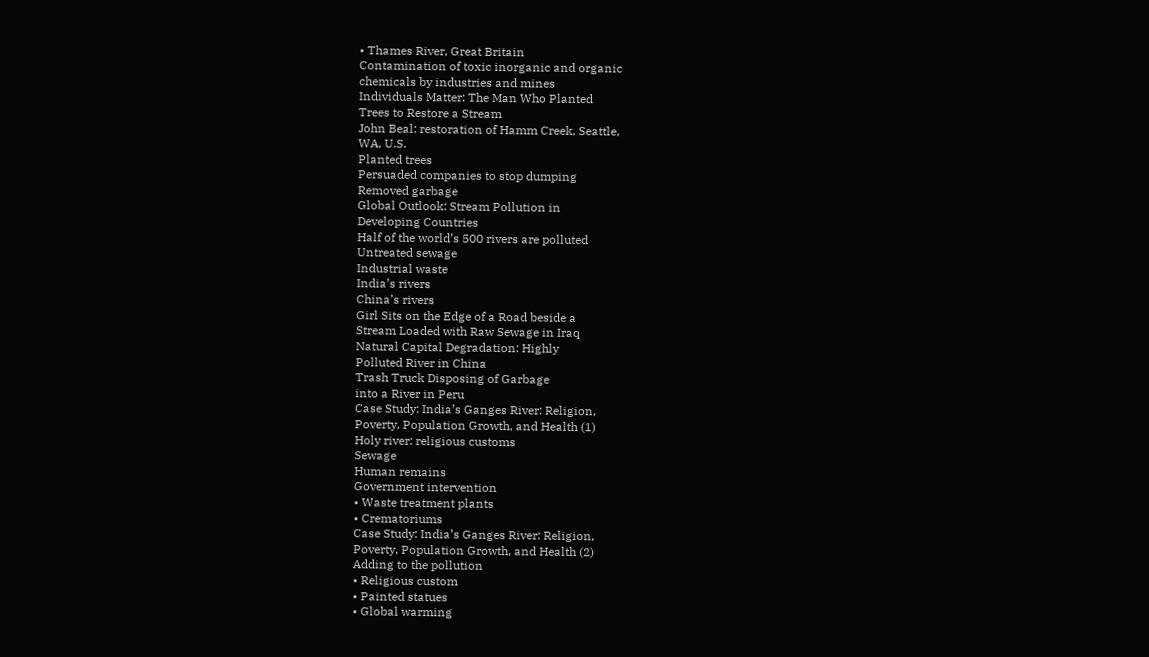• Thames River, Great Britain
Contamination of toxic inorganic and organic
chemicals by industries and mines
Individuals Matter: The Man Who Planted
Trees to Restore a Stream
John Beal: restoration of Hamm Creek, Seattle,
WA, U.S.
Planted trees
Persuaded companies to stop dumping
Removed garbage
Global Outlook: Stream Pollution in
Developing Countries
Half of the world’s 500 rivers are polluted
Untreated sewage
Industrial waste
India’s rivers
China’s rivers
Girl Sits on the Edge of a Road beside a
Stream Loaded with Raw Sewage in Iraq
Natural Capital Degradation: Highly
Polluted River in China
Trash Truck Disposing of Garbage
into a River in Peru
Case Study: India’s Ganges River: Religion,
Poverty, Population Growth, and Health (1)
Holy river: religious customs
Sewage
Human remains
Government intervention
• Waste treatment plants
• Crematoriums
Case Study: India’s Ganges River: Religion,
Poverty, Population Growth, and Health (2)
Adding to the pollution
• Religious custom
• Painted statues
• Global warming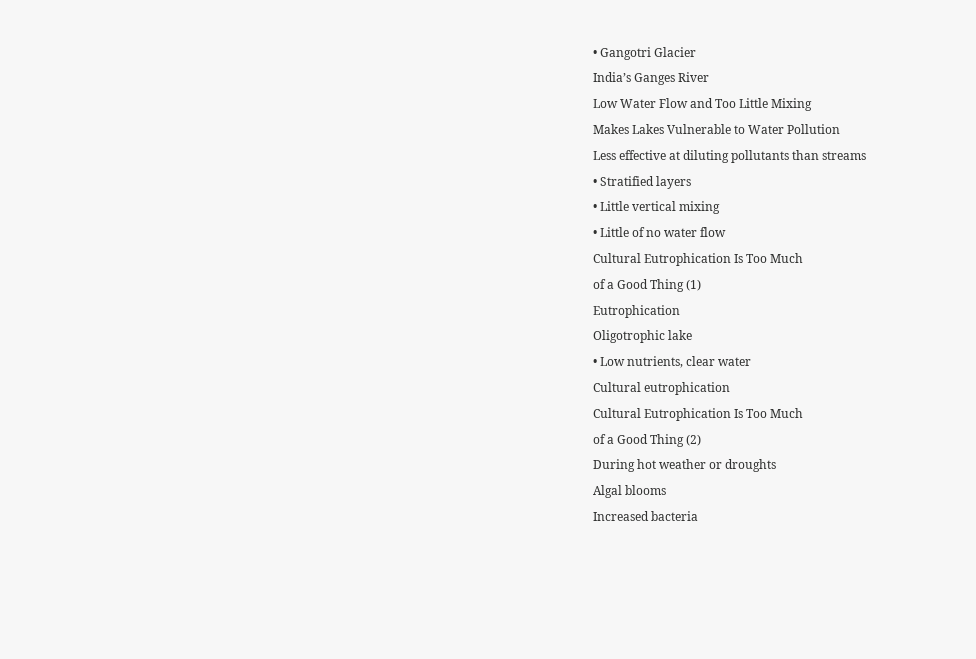• Gangotri Glacier
India’s Ganges River
Low Water Flow and Too Little Mixing
Makes Lakes Vulnerable to Water Pollution
Less effective at diluting pollutants than streams
• Stratified layers
• Little vertical mixing
• Little of no water flow
Cultural Eutrophication Is Too Much
of a Good Thing (1)
Eutrophication
Oligotrophic lake
• Low nutrients, clear water
Cultural eutrophication
Cultural Eutrophication Is Too Much
of a Good Thing (2)
During hot weather or droughts
Algal blooms
Increased bacteria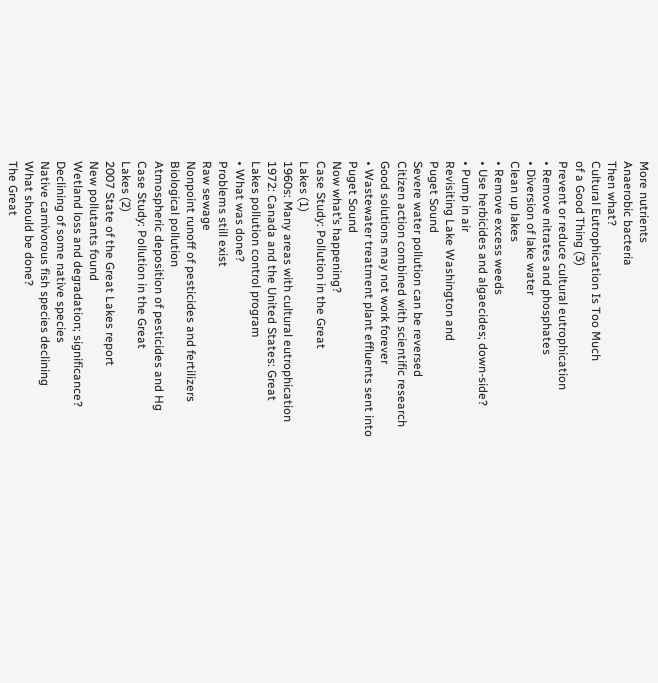More nutrients
Anaerobic bacteria
Then what?
Cultural Eutrophication Is Too Much
of a Good Thing (3)
Prevent or reduce cultural eutrophication
• Remove nitrates and phosphates
• Diversion of lake water
Clean up lakes
• Remove excess weeds
• Use herbicides and algaecides; down-side?
• Pump in air
Revisiting Lake Washington and
Puget Sound
Severe water pollution can be reversed
Citizen action combined with scientific research
Good solutions may not work forever
• Wastewater treatment plant effluents sent into
Puget Sound
Now what’s happening?
Case Study: Pollution in the Great
Lakes (1)
1960s: Many areas with cultural eutrophication
1972: Canada and the United States: Great
Lakes pollution control program
• What was done?
Problems still exist
Raw sewage
Nonpoint runoff of pesticides and fertilizers
Biological pollution
Atmospheric deposition of pesticides and Hg
Case Study: Pollution in the Great
Lakes (2)
2007 State of the Great Lakes report
New pollutants found
Wetland loss and degradation; significance?
Declining of some native species
Native carnivorous fish species declining
What should be done?
The Great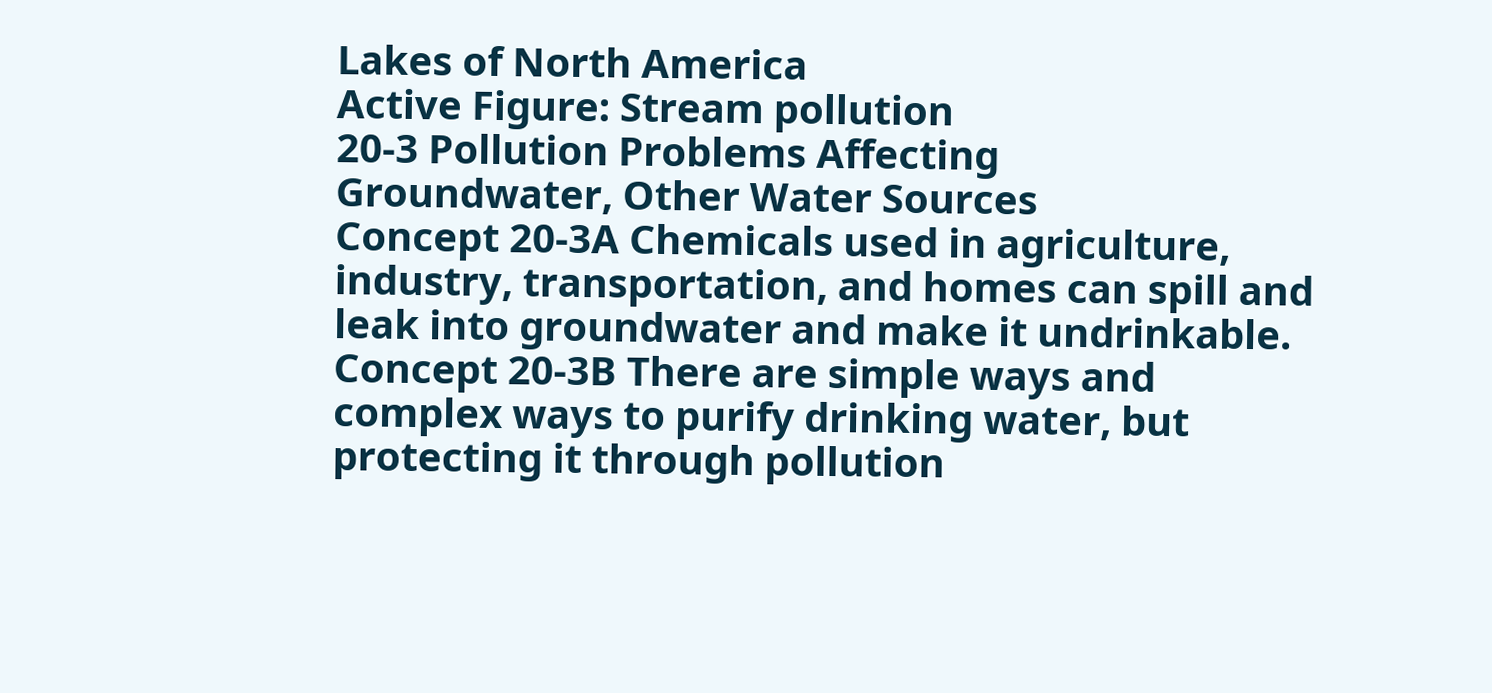Lakes of North America
Active Figure: Stream pollution
20-3 Pollution Problems Affecting
Groundwater, Other Water Sources
Concept 20-3A Chemicals used in agriculture,
industry, transportation, and homes can spill and
leak into groundwater and make it undrinkable.
Concept 20-3B There are simple ways and
complex ways to purify drinking water, but
protecting it through pollution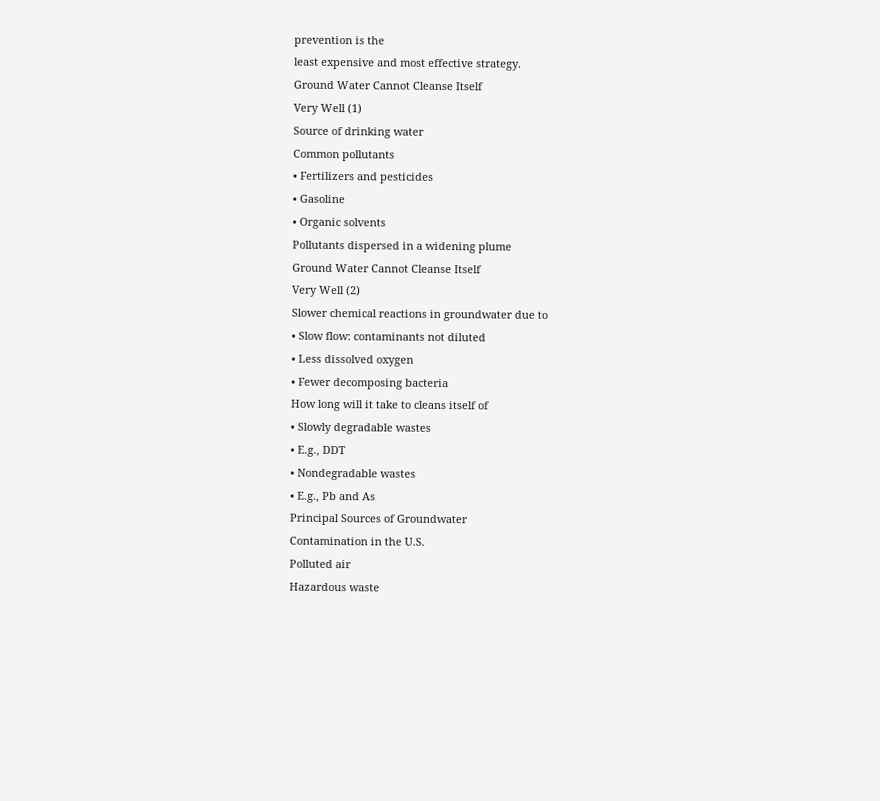prevention is the
least expensive and most effective strategy.
Ground Water Cannot Cleanse Itself
Very Well (1)
Source of drinking water
Common pollutants
• Fertilizers and pesticides
• Gasoline
• Organic solvents
Pollutants dispersed in a widening plume
Ground Water Cannot Cleanse Itself
Very Well (2)
Slower chemical reactions in groundwater due to
• Slow flow: contaminants not diluted
• Less dissolved oxygen
• Fewer decomposing bacteria
How long will it take to cleans itself of
• Slowly degradable wastes
• E.g., DDT
• Nondegradable wastes
• E.g., Pb and As
Principal Sources of Groundwater
Contamination in the U.S.
Polluted air
Hazardous waste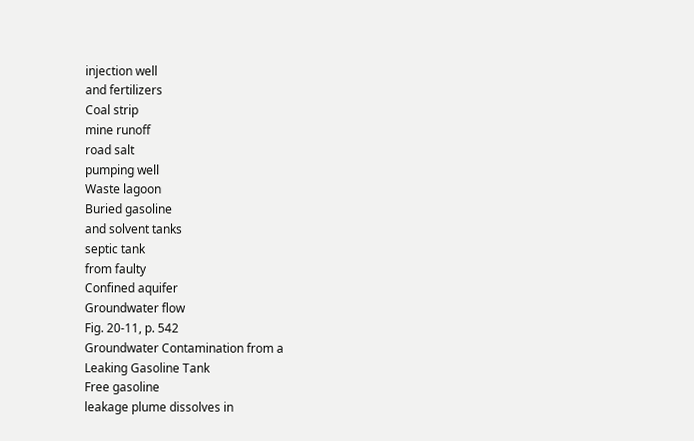injection well
and fertilizers
Coal strip
mine runoff
road salt
pumping well
Waste lagoon
Buried gasoline
and solvent tanks
septic tank
from faulty
Confined aquifer
Groundwater flow
Fig. 20-11, p. 542
Groundwater Contamination from a
Leaking Gasoline Tank
Free gasoline
leakage plume dissolves in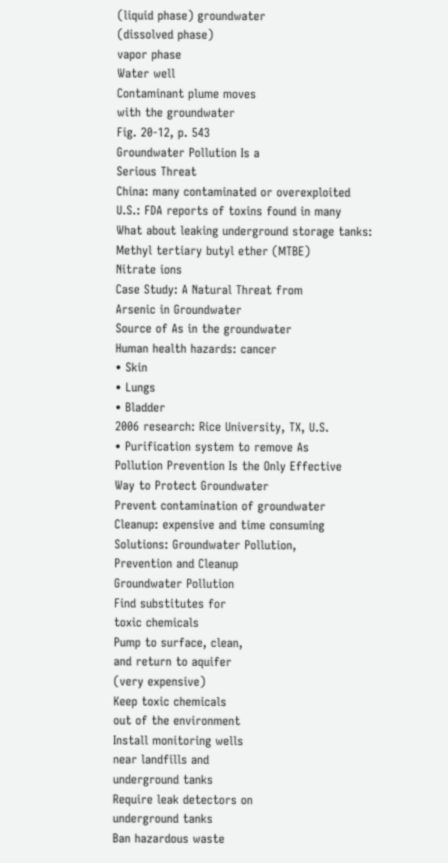(liquid phase) groundwater
(dissolved phase)
vapor phase
Water well
Contaminant plume moves
with the groundwater
Fig. 20-12, p. 543
Groundwater Pollution Is a
Serious Threat
China: many contaminated or overexploited
U.S.: FDA reports of toxins found in many
What about leaking underground storage tanks:
Methyl tertiary butyl ether (MTBE)
Nitrate ions
Case Study: A Natural Threat from
Arsenic in Groundwater
Source of As in the groundwater
Human health hazards: cancer
• Skin
• Lungs
• Bladder
2006 research: Rice University, TX, U.S.
• Purification system to remove As
Pollution Prevention Is the Only Effective
Way to Protect Groundwater
Prevent contamination of groundwater
Cleanup: expensive and time consuming
Solutions: Groundwater Pollution,
Prevention and Cleanup
Groundwater Pollution
Find substitutes for
toxic chemicals
Pump to surface, clean,
and return to aquifer
(very expensive)
Keep toxic chemicals
out of the environment
Install monitoring wells
near landfills and
underground tanks
Require leak detectors on
underground tanks
Ban hazardous waste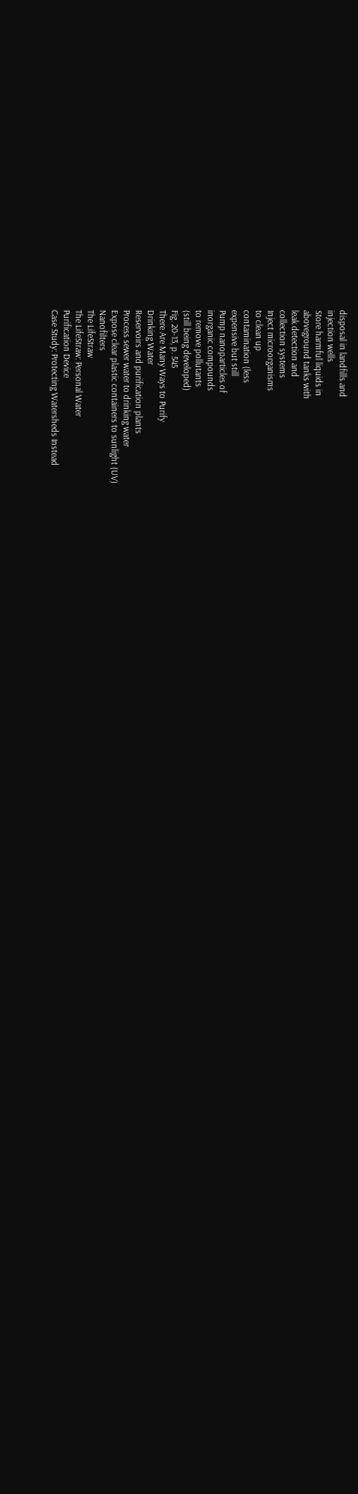disposal in landfills and
injection wells
Store harmful liquids in
aboveground tanks with
leak detection and
collection systems
Inject microorganisms
to clean up
contamination (less
expensive but still
Pump nanoparticles of
inorganic compounds
to remove pollutants
(still being developed)
Fig. 20-13, p. 545
There Are Many Ways to Purify
Drinking Water
Reservoirs and purification plants
Process sewer water to drinking water
Expose clear plastic containers to sunlight (UV)
Nanofilters
The LifeStraw
The LifeStraw: Personal Water
Purification Device
Case Study: Protecting Watersheds Instead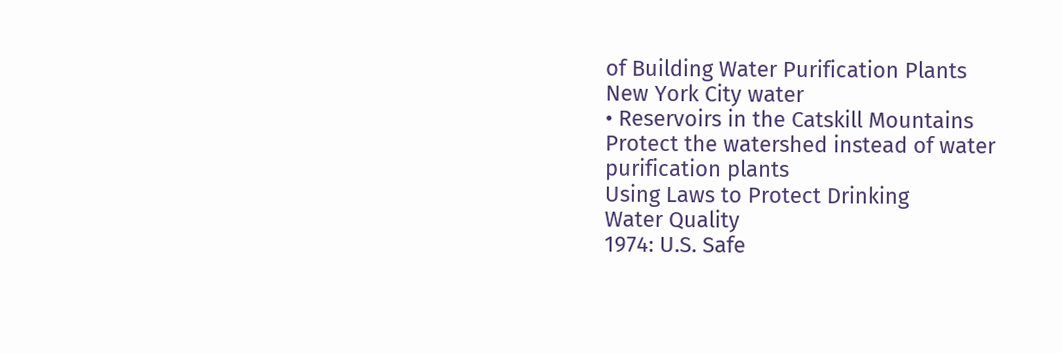of Building Water Purification Plants
New York City water
• Reservoirs in the Catskill Mountains
Protect the watershed instead of water
purification plants
Using Laws to Protect Drinking
Water Quality
1974: U.S. Safe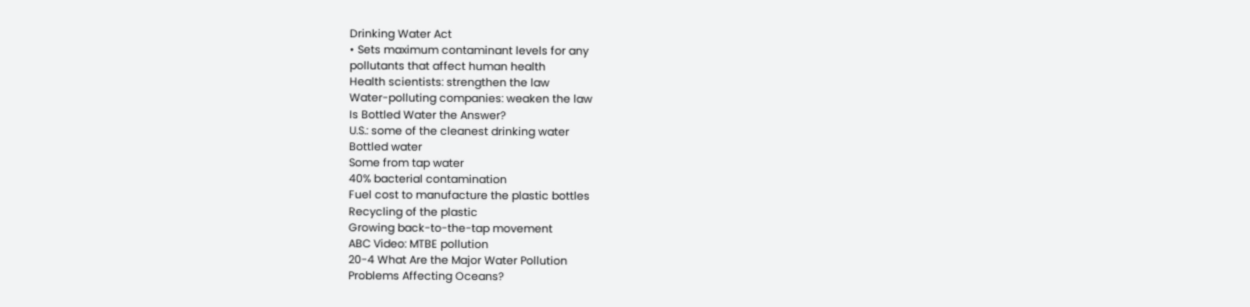Drinking Water Act
• Sets maximum contaminant levels for any
pollutants that affect human health
Health scientists: strengthen the law
Water-polluting companies: weaken the law
Is Bottled Water the Answer?
U.S.: some of the cleanest drinking water
Bottled water
Some from tap water
40% bacterial contamination
Fuel cost to manufacture the plastic bottles
Recycling of the plastic
Growing back-to-the-tap movement
ABC Video: MTBE pollution
20-4 What Are the Major Water Pollution
Problems Affecting Oceans?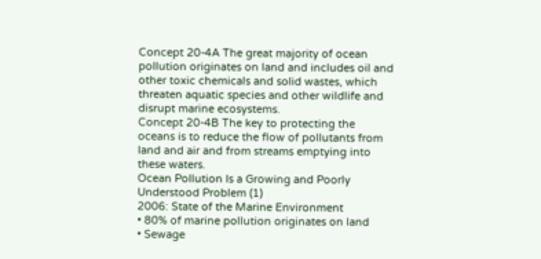Concept 20-4A The great majority of ocean
pollution originates on land and includes oil and
other toxic chemicals and solid wastes, which
threaten aquatic species and other wildlife and
disrupt marine ecosystems.
Concept 20-4B The key to protecting the
oceans is to reduce the flow of pollutants from
land and air and from streams emptying into
these waters.
Ocean Pollution Is a Growing and Poorly
Understood Problem (1)
2006: State of the Marine Environment
• 80% of marine pollution originates on land
• Sewage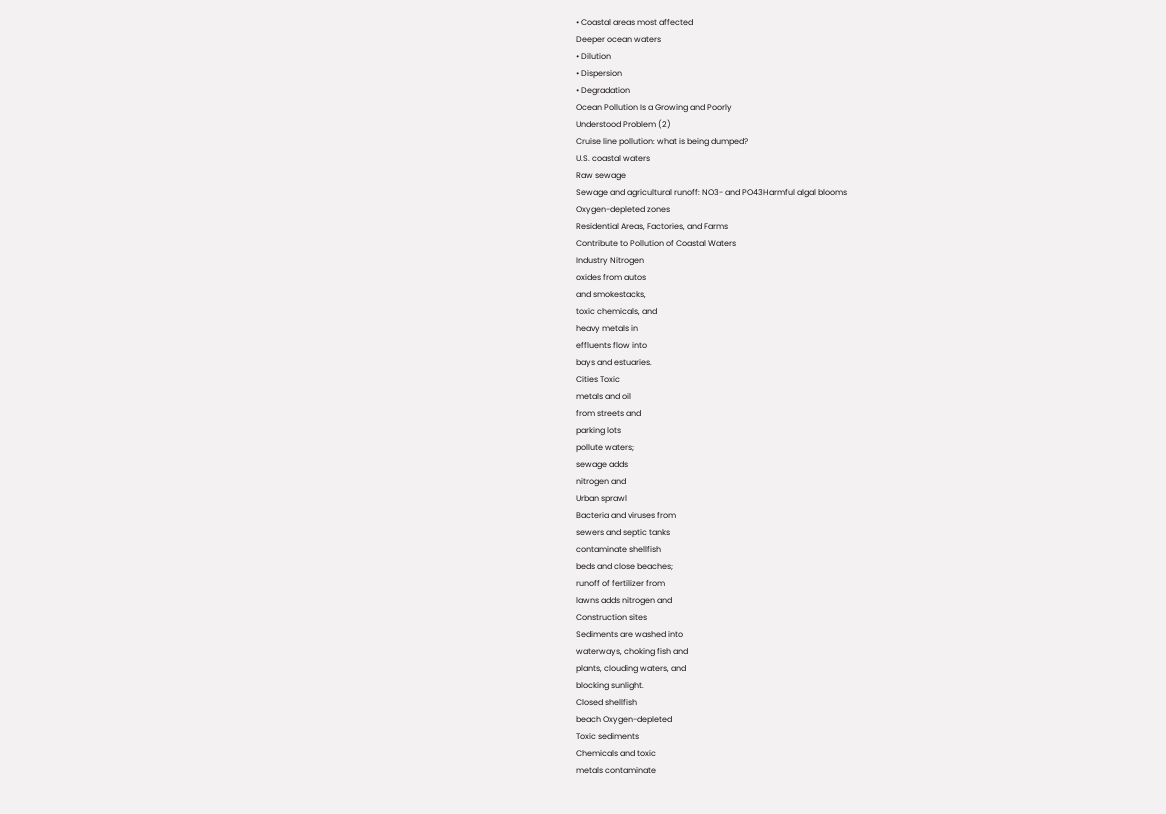• Coastal areas most affected
Deeper ocean waters
• Dilution
• Dispersion
• Degradation
Ocean Pollution Is a Growing and Poorly
Understood Problem (2)
Cruise line pollution: what is being dumped?
U.S. coastal waters
Raw sewage
Sewage and agricultural runoff: NO3- and PO43Harmful algal blooms
Oxygen-depleted zones
Residential Areas, Factories, and Farms
Contribute to Pollution of Coastal Waters
Industry Nitrogen
oxides from autos
and smokestacks,
toxic chemicals, and
heavy metals in
effluents flow into
bays and estuaries.
Cities Toxic
metals and oil
from streets and
parking lots
pollute waters;
sewage adds
nitrogen and
Urban sprawl
Bacteria and viruses from
sewers and septic tanks
contaminate shellfish
beds and close beaches;
runoff of fertilizer from
lawns adds nitrogen and
Construction sites
Sediments are washed into
waterways, choking fish and
plants, clouding waters, and
blocking sunlight.
Closed shellfish
beach Oxygen-depleted
Toxic sediments
Chemicals and toxic
metals contaminate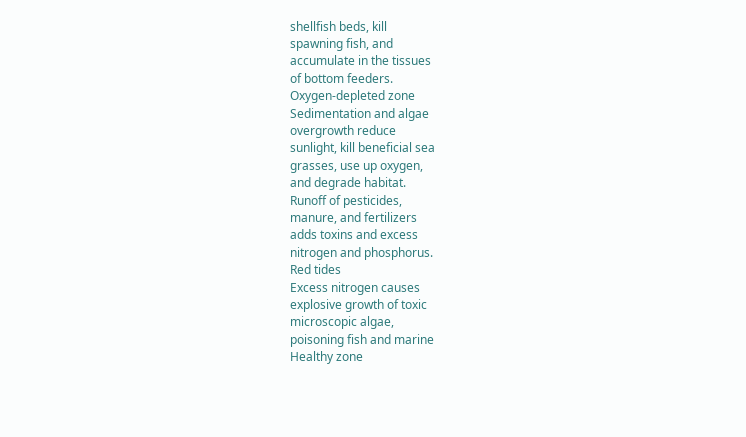shellfish beds, kill
spawning fish, and
accumulate in the tissues
of bottom feeders.
Oxygen-depleted zone
Sedimentation and algae
overgrowth reduce
sunlight, kill beneficial sea
grasses, use up oxygen,
and degrade habitat.
Runoff of pesticides,
manure, and fertilizers
adds toxins and excess
nitrogen and phosphorus.
Red tides
Excess nitrogen causes
explosive growth of toxic
microscopic algae,
poisoning fish and marine
Healthy zone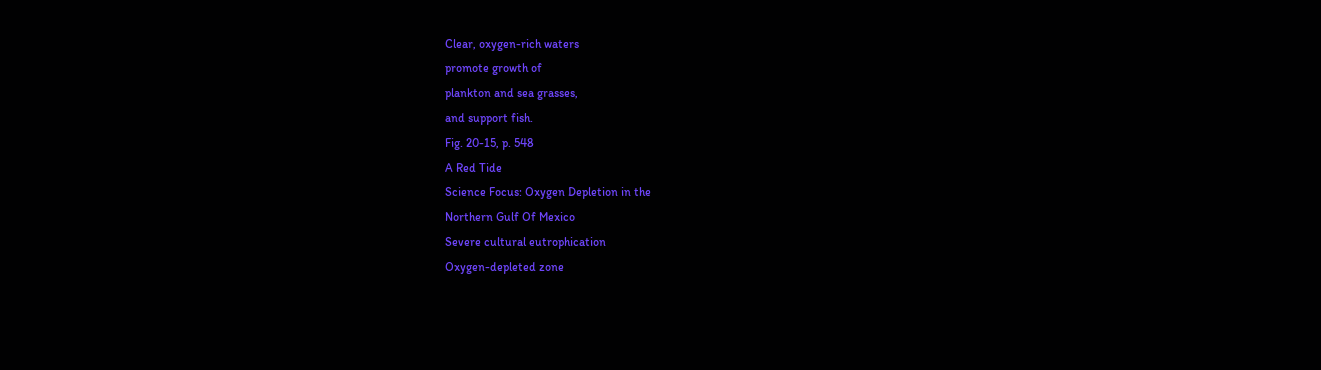Clear, oxygen-rich waters
promote growth of
plankton and sea grasses,
and support fish.
Fig. 20-15, p. 548
A Red Tide
Science Focus: Oxygen Depletion in the
Northern Gulf Of Mexico
Severe cultural eutrophication
Oxygen-depleted zone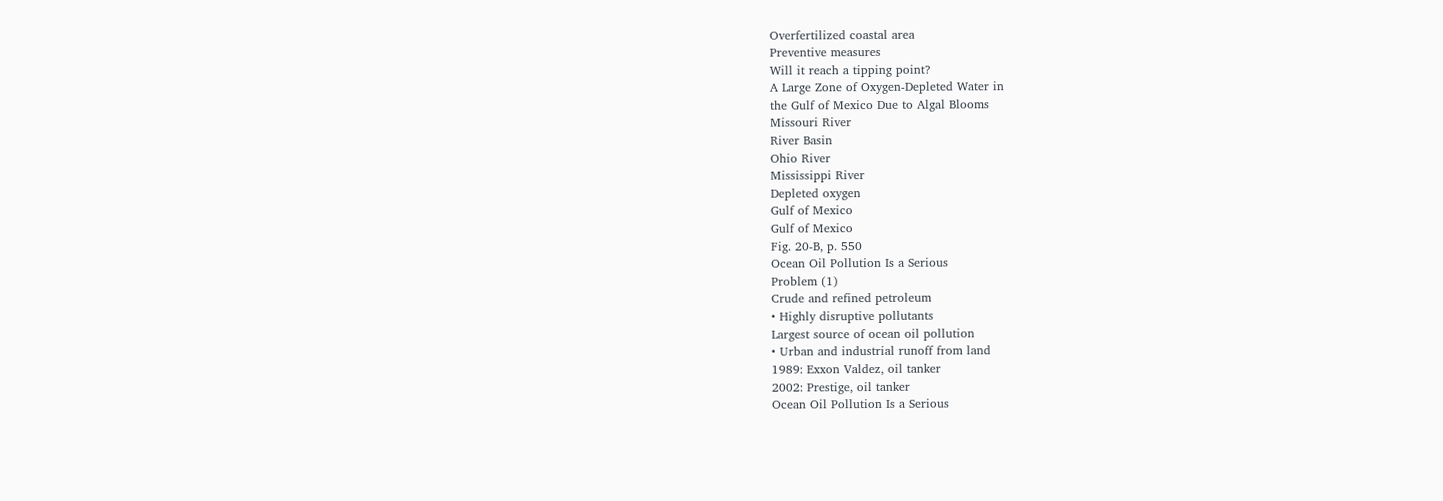Overfertilized coastal area
Preventive measures
Will it reach a tipping point?
A Large Zone of Oxygen-Depleted Water in
the Gulf of Mexico Due to Algal Blooms
Missouri River
River Basin
Ohio River
Mississippi River
Depleted oxygen
Gulf of Mexico
Gulf of Mexico
Fig. 20-B, p. 550
Ocean Oil Pollution Is a Serious
Problem (1)
Crude and refined petroleum
• Highly disruptive pollutants
Largest source of ocean oil pollution
• Urban and industrial runoff from land
1989: Exxon Valdez, oil tanker
2002: Prestige, oil tanker
Ocean Oil Pollution Is a Serious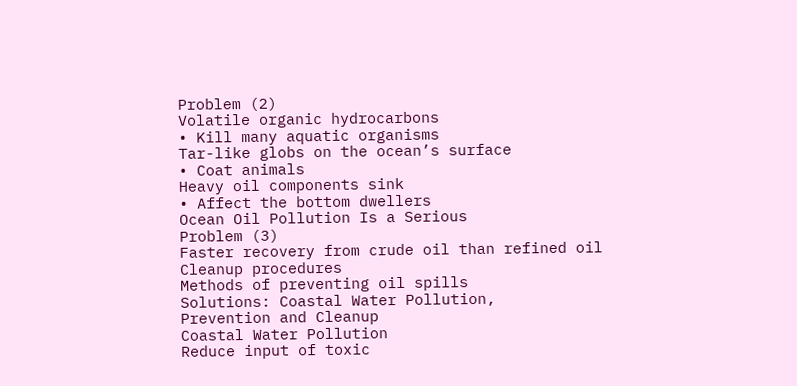Problem (2)
Volatile organic hydrocarbons
• Kill many aquatic organisms
Tar-like globs on the ocean’s surface
• Coat animals
Heavy oil components sink
• Affect the bottom dwellers
Ocean Oil Pollution Is a Serious
Problem (3)
Faster recovery from crude oil than refined oil
Cleanup procedures
Methods of preventing oil spills
Solutions: Coastal Water Pollution,
Prevention and Cleanup
Coastal Water Pollution
Reduce input of toxic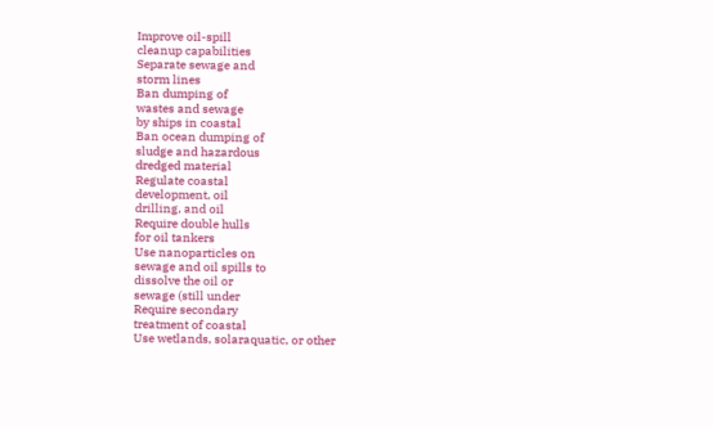Improve oil-spill
cleanup capabilities
Separate sewage and
storm lines
Ban dumping of
wastes and sewage
by ships in coastal
Ban ocean dumping of
sludge and hazardous
dredged material
Regulate coastal
development, oil
drilling, and oil
Require double hulls
for oil tankers
Use nanoparticles on
sewage and oil spills to
dissolve the oil or
sewage (still under
Require secondary
treatment of coastal
Use wetlands, solaraquatic, or other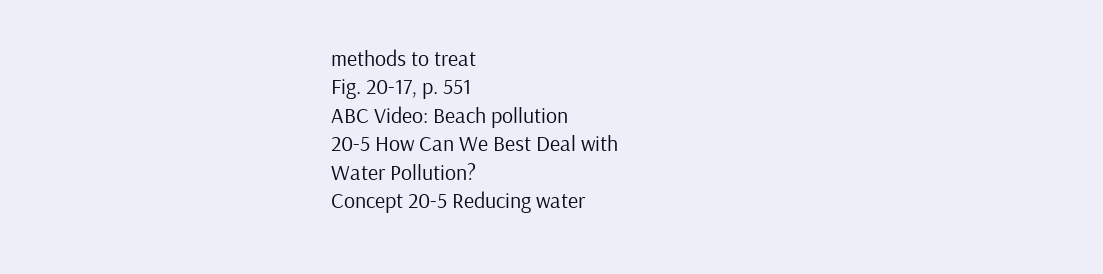methods to treat
Fig. 20-17, p. 551
ABC Video: Beach pollution
20-5 How Can We Best Deal with
Water Pollution?
Concept 20-5 Reducing water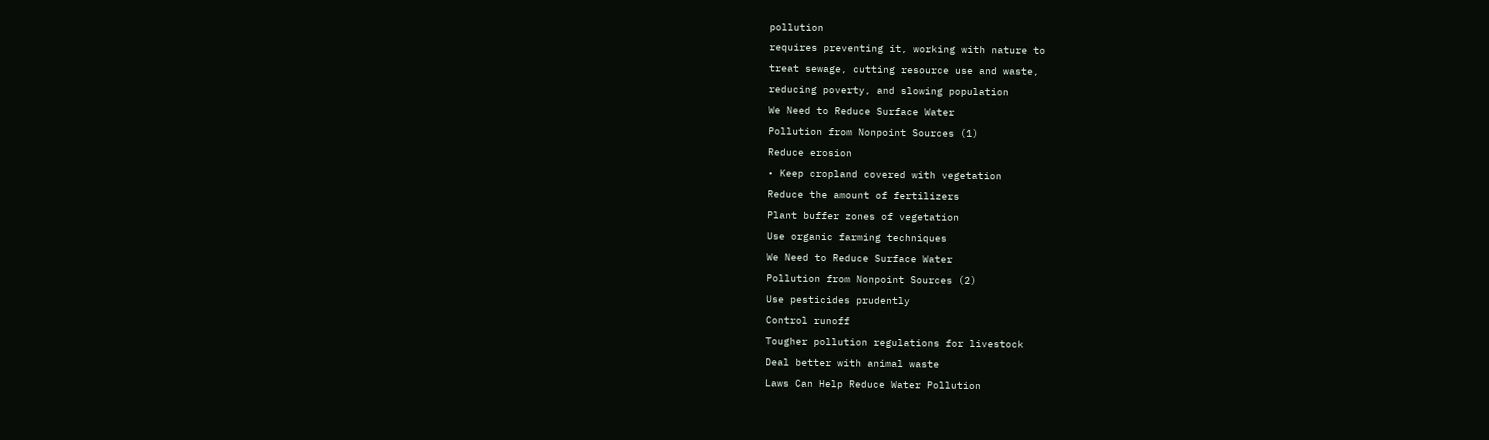pollution
requires preventing it, working with nature to
treat sewage, cutting resource use and waste,
reducing poverty, and slowing population
We Need to Reduce Surface Water
Pollution from Nonpoint Sources (1)
Reduce erosion
• Keep cropland covered with vegetation
Reduce the amount of fertilizers
Plant buffer zones of vegetation
Use organic farming techniques
We Need to Reduce Surface Water
Pollution from Nonpoint Sources (2)
Use pesticides prudently
Control runoff
Tougher pollution regulations for livestock
Deal better with animal waste
Laws Can Help Reduce Water Pollution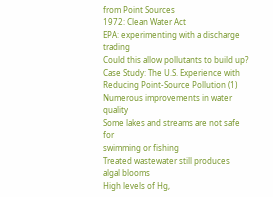from Point Sources
1972: Clean Water Act
EPA: experimenting with a discharge trading
Could this allow pollutants to build up?
Case Study: The U.S. Experience with
Reducing Point-Source Pollution (1)
Numerous improvements in water quality
Some lakes and streams are not safe for
swimming or fishing
Treated wastewater still produces algal blooms
High levels of Hg,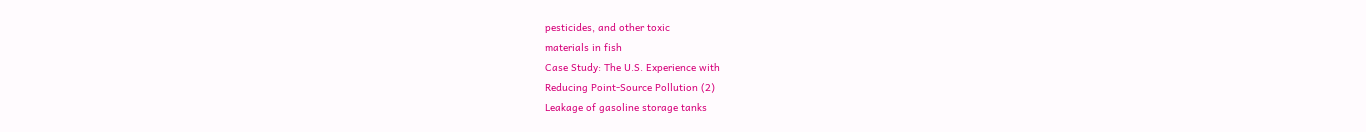pesticides, and other toxic
materials in fish
Case Study: The U.S. Experience with
Reducing Point-Source Pollution (2)
Leakage of gasoline storage tanks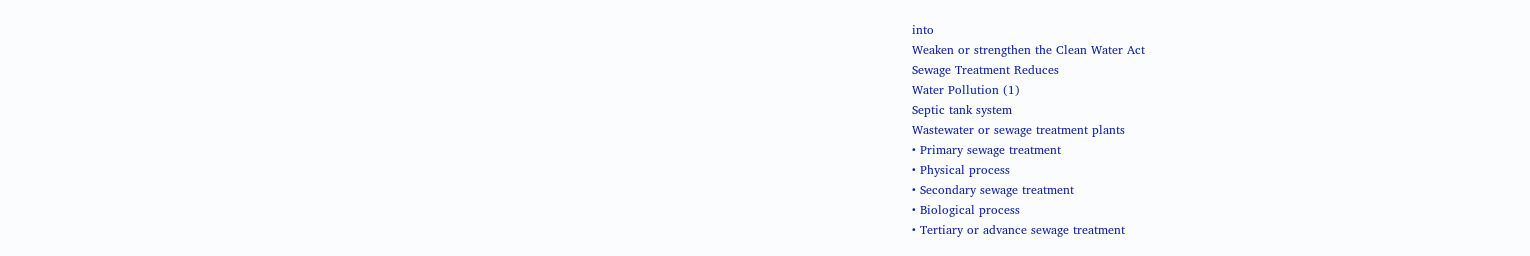into
Weaken or strengthen the Clean Water Act
Sewage Treatment Reduces
Water Pollution (1)
Septic tank system
Wastewater or sewage treatment plants
• Primary sewage treatment
• Physical process
• Secondary sewage treatment
• Biological process
• Tertiary or advance sewage treatment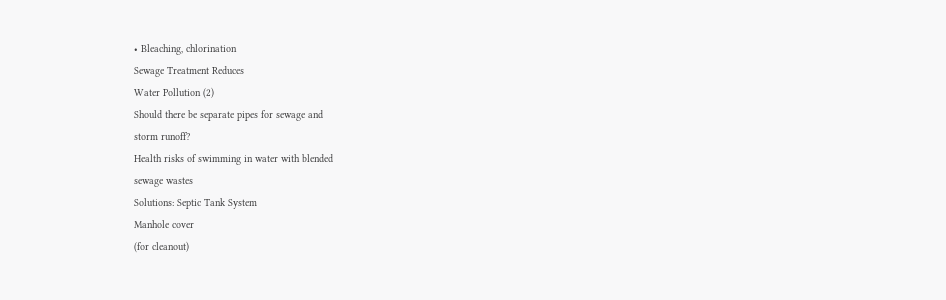• Bleaching, chlorination
Sewage Treatment Reduces
Water Pollution (2)
Should there be separate pipes for sewage and
storm runoff?
Health risks of swimming in water with blended
sewage wastes
Solutions: Septic Tank System
Manhole cover
(for cleanout)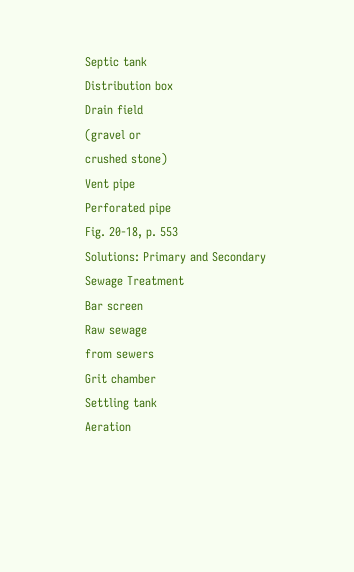Septic tank
Distribution box
Drain field
(gravel or
crushed stone)
Vent pipe
Perforated pipe
Fig. 20-18, p. 553
Solutions: Primary and Secondary
Sewage Treatment
Bar screen
Raw sewage
from sewers
Grit chamber
Settling tank
Aeration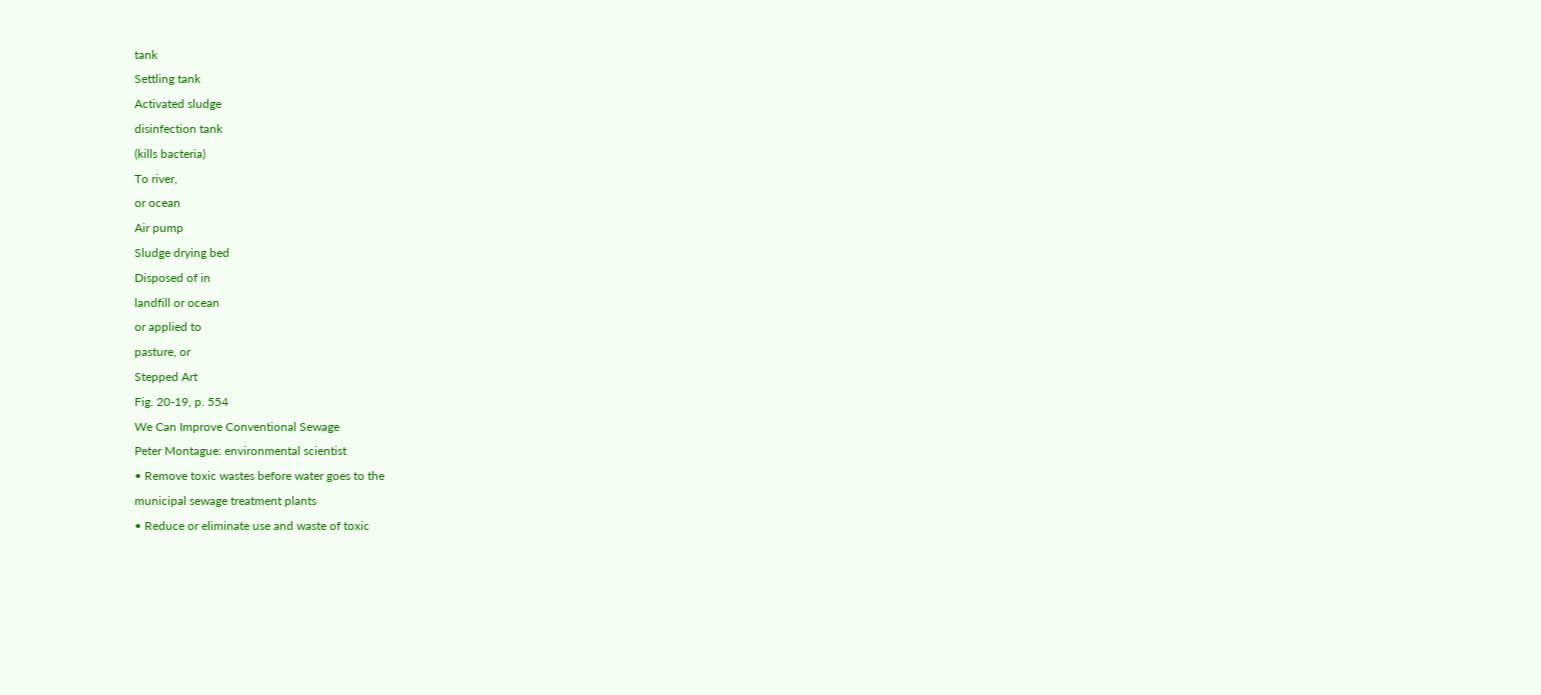tank
Settling tank
Activated sludge
disinfection tank
(kills bacteria)
To river,
or ocean
Air pump
Sludge drying bed
Disposed of in
landfill or ocean
or applied to
pasture, or
Stepped Art
Fig. 20-19, p. 554
We Can Improve Conventional Sewage
Peter Montague: environmental scientist
• Remove toxic wastes before water goes to the
municipal sewage treatment plants
• Reduce or eliminate use and waste of toxic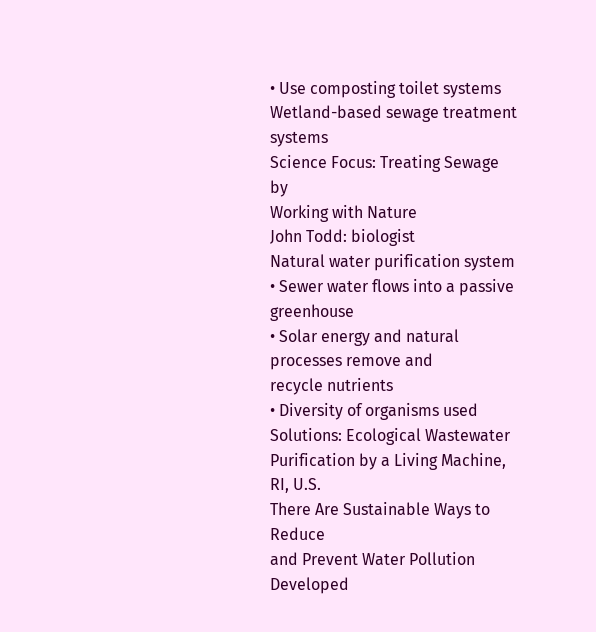• Use composting toilet systems
Wetland-based sewage treatment systems
Science Focus: Treating Sewage by
Working with Nature
John Todd: biologist
Natural water purification system
• Sewer water flows into a passive greenhouse
• Solar energy and natural processes remove and
recycle nutrients
• Diversity of organisms used
Solutions: Ecological Wastewater
Purification by a Living Machine, RI, U.S.
There Are Sustainable Ways to Reduce
and Prevent Water Pollution
Developed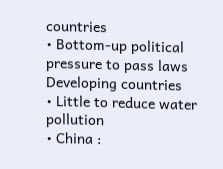countries
• Bottom-up political pressure to pass laws
Developing countries
• Little to reduce water pollution
• China :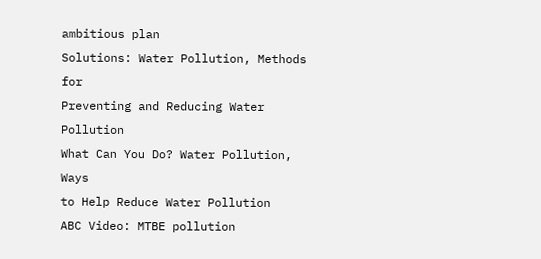ambitious plan
Solutions: Water Pollution, Methods for
Preventing and Reducing Water Pollution
What Can You Do? Water Pollution, Ways
to Help Reduce Water Pollution
ABC Video: MTBE pollution